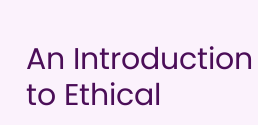An Introduction to Ethical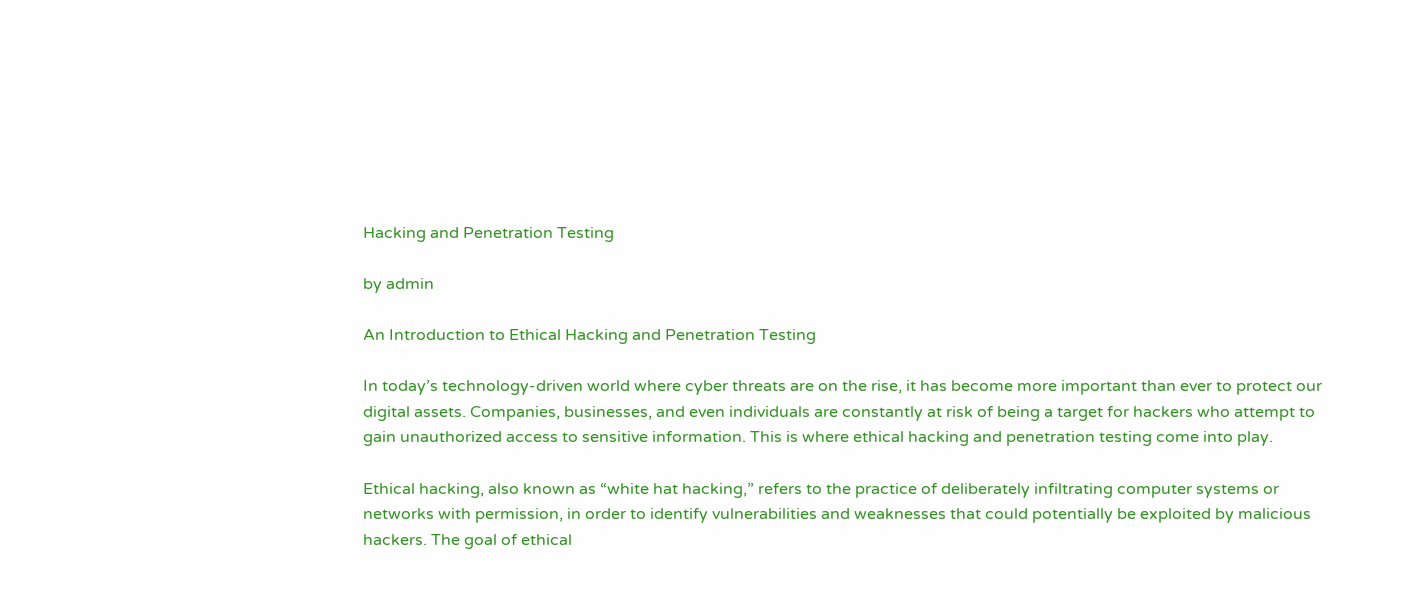Hacking and Penetration Testing

by admin

An Introduction to Ethical Hacking and Penetration Testing

In today’s technology-driven world where cyber threats are on the rise, it has become more important than ever to protect our digital assets. Companies, businesses, and even individuals are constantly at risk of being a target for hackers who attempt to gain unauthorized access to sensitive information. This is where ethical hacking and penetration testing come into play.

Ethical hacking, also known as “white hat hacking,” refers to the practice of deliberately infiltrating computer systems or networks with permission, in order to identify vulnerabilities and weaknesses that could potentially be exploited by malicious hackers. The goal of ethical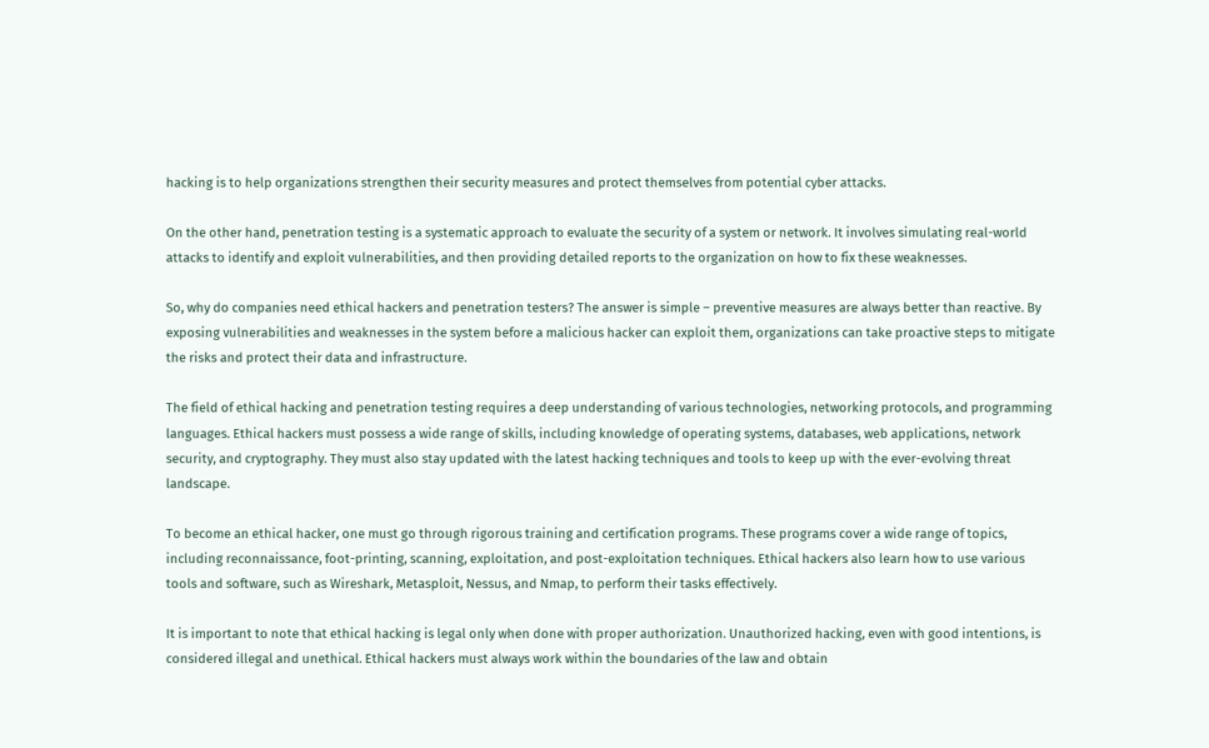hacking is to help organizations strengthen their security measures and protect themselves from potential cyber attacks.

On the other hand, penetration testing is a systematic approach to evaluate the security of a system or network. It involves simulating real-world attacks to identify and exploit vulnerabilities, and then providing detailed reports to the organization on how to fix these weaknesses.

So, why do companies need ethical hackers and penetration testers? The answer is simple – preventive measures are always better than reactive. By exposing vulnerabilities and weaknesses in the system before a malicious hacker can exploit them, organizations can take proactive steps to mitigate the risks and protect their data and infrastructure.

The field of ethical hacking and penetration testing requires a deep understanding of various technologies, networking protocols, and programming languages. Ethical hackers must possess a wide range of skills, including knowledge of operating systems, databases, web applications, network security, and cryptography. They must also stay updated with the latest hacking techniques and tools to keep up with the ever-evolving threat landscape.

To become an ethical hacker, one must go through rigorous training and certification programs. These programs cover a wide range of topics, including reconnaissance, foot-printing, scanning, exploitation, and post-exploitation techniques. Ethical hackers also learn how to use various tools and software, such as Wireshark, Metasploit, Nessus, and Nmap, to perform their tasks effectively.

It is important to note that ethical hacking is legal only when done with proper authorization. Unauthorized hacking, even with good intentions, is considered illegal and unethical. Ethical hackers must always work within the boundaries of the law and obtain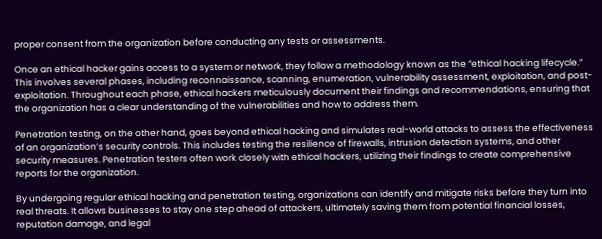proper consent from the organization before conducting any tests or assessments.

Once an ethical hacker gains access to a system or network, they follow a methodology known as the “ethical hacking lifecycle.” This involves several phases, including reconnaissance, scanning, enumeration, vulnerability assessment, exploitation, and post-exploitation. Throughout each phase, ethical hackers meticulously document their findings and recommendations, ensuring that the organization has a clear understanding of the vulnerabilities and how to address them.

Penetration testing, on the other hand, goes beyond ethical hacking and simulates real-world attacks to assess the effectiveness of an organization’s security controls. This includes testing the resilience of firewalls, intrusion detection systems, and other security measures. Penetration testers often work closely with ethical hackers, utilizing their findings to create comprehensive reports for the organization.

By undergoing regular ethical hacking and penetration testing, organizations can identify and mitigate risks before they turn into real threats. It allows businesses to stay one step ahead of attackers, ultimately saving them from potential financial losses, reputation damage, and legal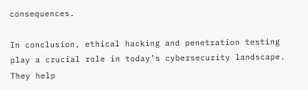consequences.

In conclusion, ethical hacking and penetration testing play a crucial role in today’s cybersecurity landscape. They help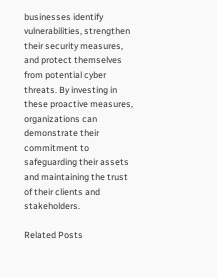businesses identify vulnerabilities, strengthen their security measures, and protect themselves from potential cyber threats. By investing in these proactive measures, organizations can demonstrate their commitment to safeguarding their assets and maintaining the trust of their clients and stakeholders.

Related Posts